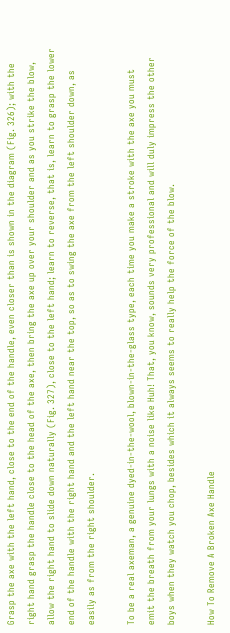Grasp the axe with the left hand, close to the end of the handle, even closer than is shown in the diagram (Fig. 326); with the right hand grasp the handle close to the head of the axe, then bring the axe up over your shoulder and as you strike the blow, allow the right hand to slide down naturally (Fig. 327), close to the left hand; learn to reverse, that is, learn to grasp the lower end of the handle with the right hand and the left hand near the top, so as to swing the axe from the left shoulder down, as easily as from the right shoulder.

To be a real axeman, a genuine dyed-in-the-wool, blown-in-the-glass type, each time you make a stroke with the axe you must emit the breath from your lungs with a noise like Huh! That, you know, sounds very professional and will duly impress the other boys when they watch you chop, besides which it always seems to really help the force of the blow.

How To Remove A Broken Axe Handle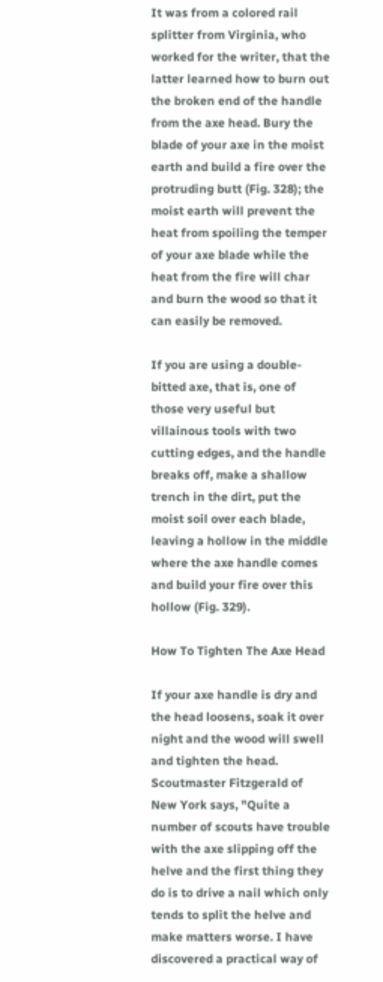It was from a colored rail splitter from Virginia, who worked for the writer, that the latter learned how to burn out the broken end of the handle from the axe head. Bury the blade of your axe in the moist earth and build a fire over the protruding butt (Fig. 328); the moist earth will prevent the heat from spoiling the temper of your axe blade while the heat from the fire will char and burn the wood so that it can easily be removed.

If you are using a double-bitted axe, that is, one of those very useful but villainous tools with two cutting edges, and the handle breaks off, make a shallow trench in the dirt, put the moist soil over each blade, leaving a hollow in the middle where the axe handle comes and build your fire over this hollow (Fig. 329).

How To Tighten The Axe Head

If your axe handle is dry and the head loosens, soak it over night and the wood will swell and tighten the head. Scoutmaster Fitzgerald of New York says, "Quite a number of scouts have trouble with the axe slipping off the helve and the first thing they do is to drive a nail which only tends to split the helve and make matters worse. I have discovered a practical way of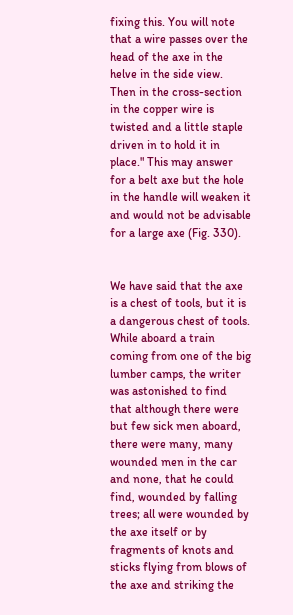fixing this. You will note that a wire passes over the head of the axe in the helve in the side view. Then in the cross-section in the copper wire is twisted and a little staple driven in to hold it in place." This may answer for a belt axe but the hole in the handle will weaken it and would not be advisable for a large axe (Fig. 330).


We have said that the axe is a chest of tools, but it is a dangerous chest of tools. While aboard a train coming from one of the big lumber camps, the writer was astonished to find that although there were but few sick men aboard, there were many, many wounded men in the car and none, that he could find, wounded by falling trees; all were wounded by the axe itself or by fragments of knots and sticks flying from blows of the axe and striking the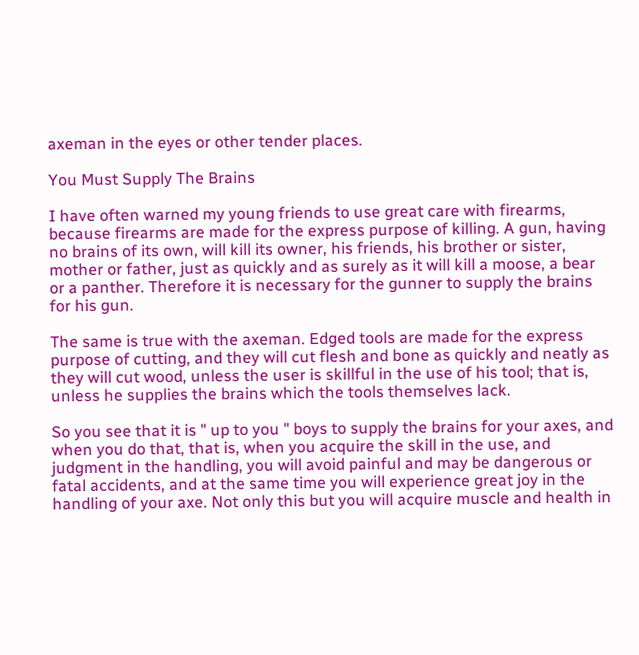axeman in the eyes or other tender places.

You Must Supply The Brains

I have often warned my young friends to use great care with firearms, because firearms are made for the express purpose of killing. A gun, having no brains of its own, will kill its owner, his friends, his brother or sister, mother or father, just as quickly and as surely as it will kill a moose, a bear or a panther. Therefore it is necessary for the gunner to supply the brains for his gun.

The same is true with the axeman. Edged tools are made for the express purpose of cutting, and they will cut flesh and bone as quickly and neatly as they will cut wood, unless the user is skillful in the use of his tool; that is, unless he supplies the brains which the tools themselves lack.

So you see that it is " up to you " boys to supply the brains for your axes, and when you do that, that is, when you acquire the skill in the use, and judgment in the handling, you will avoid painful and may be dangerous or fatal accidents, and at the same time you will experience great joy in the handling of your axe. Not only this but you will acquire muscle and health in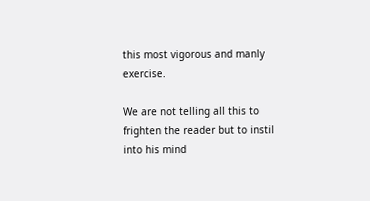this most vigorous and manly exercise.

We are not telling all this to frighten the reader but to instil into his mind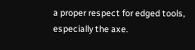a proper respect for edged tools, especially the axe.